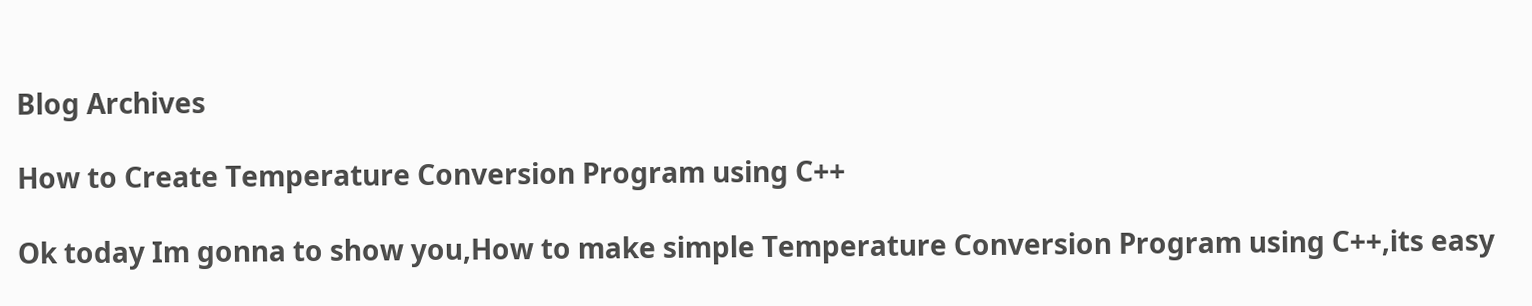Blog Archives

How to Create Temperature Conversion Program using C++

Ok today Im gonna to show you,How to make simple Temperature Conversion Program using C++,its easy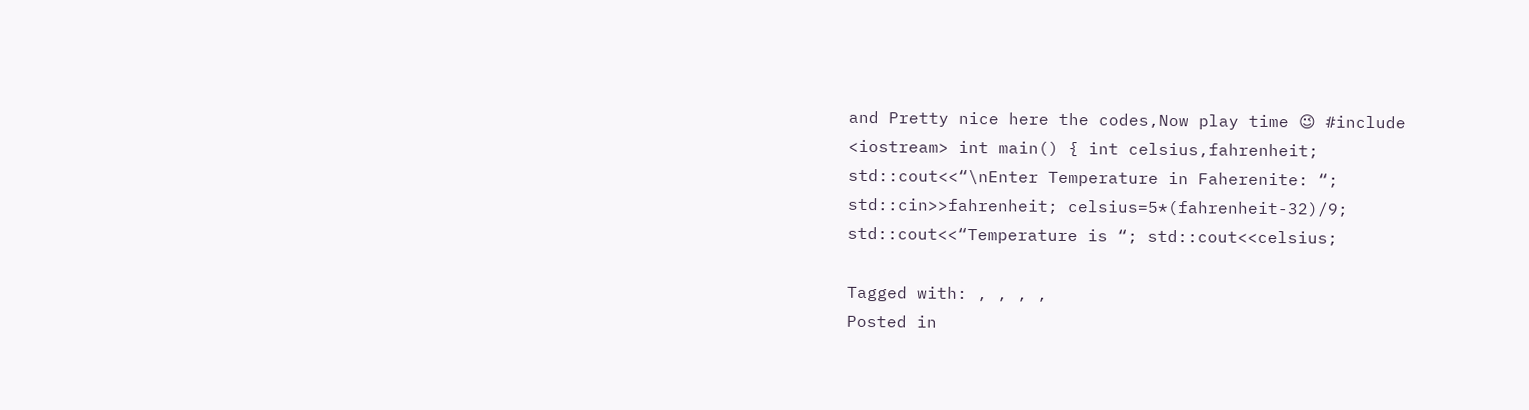and Pretty nice here the codes,Now play time 😉 #include <iostream> int main() { int celsius,fahrenheit; std::cout<<“\nEnter Temperature in Faherenite: “; std::cin>>fahrenheit; celsius=5*(fahrenheit-32)/9; std::cout<<“Temperature is “; std::cout<<celsius;

Tagged with: , , , ,
Posted in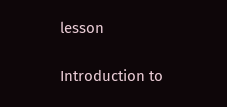lesson

Introduction to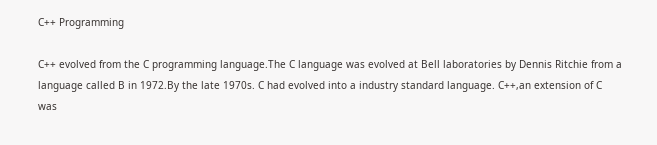C++ Programming

C++ evolved from the C programming language.The C language was evolved at Bell laboratories by Dennis Ritchie from a language called B in 1972.By the late 1970s. C had evolved into a industry standard language. C++,an extension of C was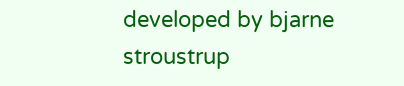developed by bjarne stroustrup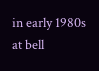in early 1980s at bell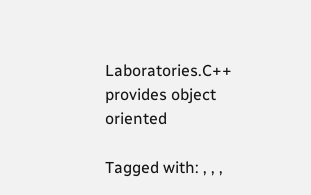Laboratories.C++ provides object oriented

Tagged with: , , ,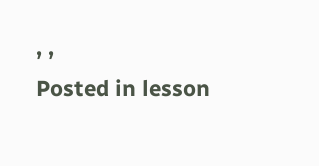, ,
Posted in lesson